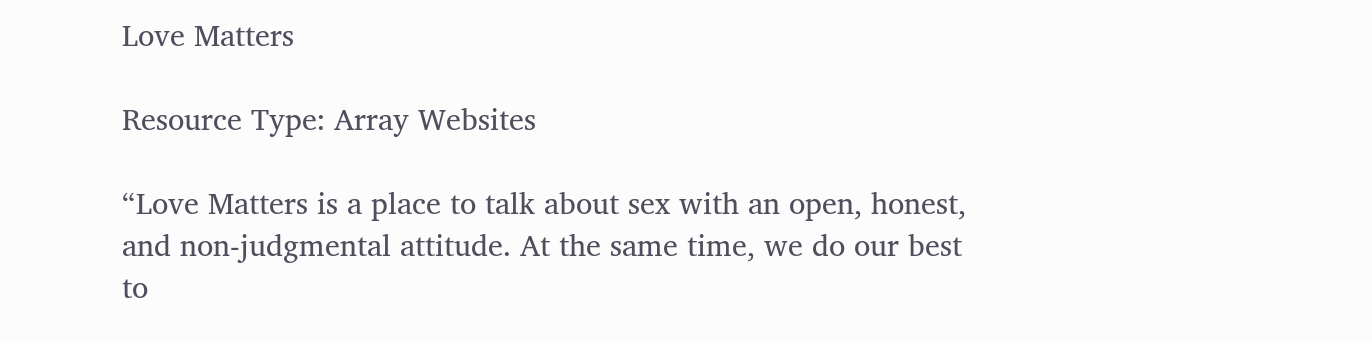Love Matters

Resource Type: Array Websites

“Love Matters is a place to talk about sex with an open, honest, and non-judgmental attitude. At the same time, we do our best to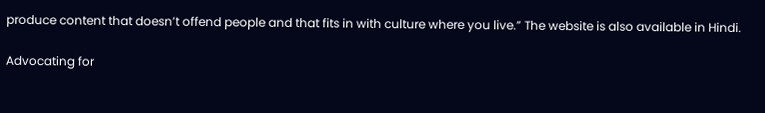produce content that doesn’t offend people and that fits in with culture where you live.” The website is also available in Hindi.

Advocating for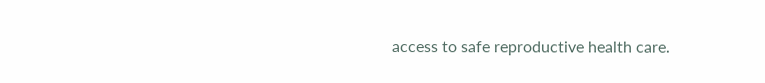access to safe reproductive health care.